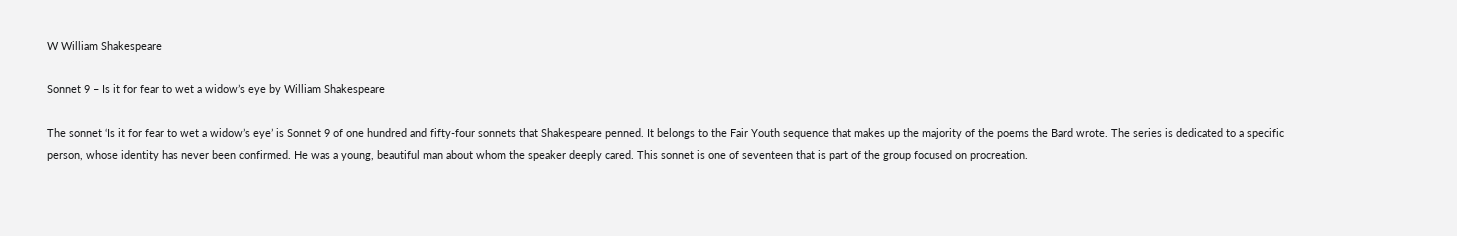W William Shakespeare

Sonnet 9 – Is it for fear to wet a widow’s eye by William Shakespeare

The sonnet ‘Is it for fear to wet a widow’s eye’ is Sonnet 9 of one hundred and fifty-four sonnets that Shakespeare penned. It belongs to the Fair Youth sequence that makes up the majority of the poems the Bard wrote. The series is dedicated to a specific person, whose identity has never been confirmed. He was a young, beautiful man about whom the speaker deeply cared. This sonnet is one of seventeen that is part of the group focused on procreation.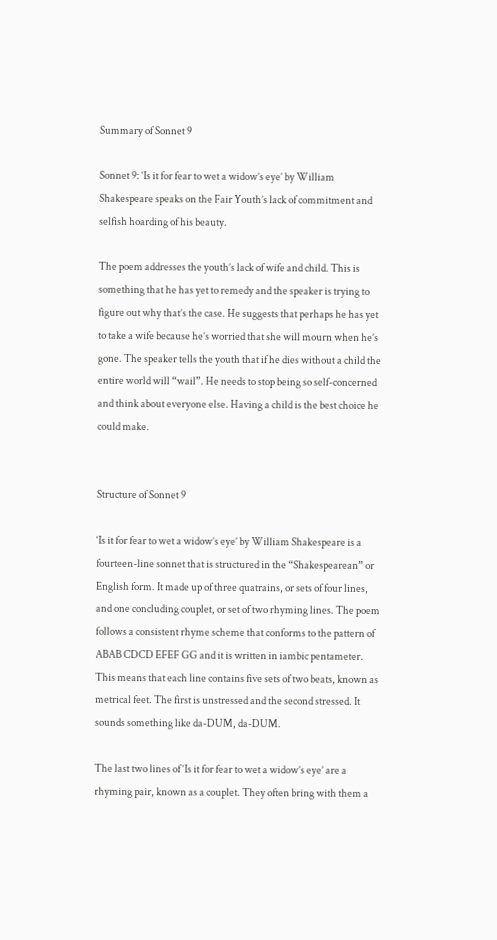Summary of Sonnet 9

Sonnet 9: ‘Is it for fear to wet a widow’s eye’ by William Shakespeare speaks on the Fair Youth’s lack of commitment and selfish hoarding of his beauty.

The poem addresses the youth’s lack of wife and child. This is something that he has yet to remedy and the speaker is trying to figure out why that’s the case. He suggests that perhaps he has yet to take a wife because he’s worried that she will mourn when he’s gone. The speaker tells the youth that if he dies without a child the entire world will “wail”. He needs to stop being so self-concerned and think about everyone else. Having a child is the best choice he could make.


Structure of Sonnet 9

‘Is it for fear to wet a widow’s eye’ by William Shakespeare is a fourteen-line sonnet that is structured in the “Shakespearean” or English form. It made up of three quatrains, or sets of four lines, and one concluding couplet, or set of two rhyming lines. The poem follows a consistent rhyme scheme that conforms to the pattern of ABAB CDCD EFEF GG and it is written in iambic pentameter. This means that each line contains five sets of two beats, known as metrical feet. The first is unstressed and the second stressed. It sounds something like da-DUM, da-DUM.

The last two lines of ‘Is it for fear to wet a widow’s eye’ are a rhyming pair, known as a couplet. They often bring with them a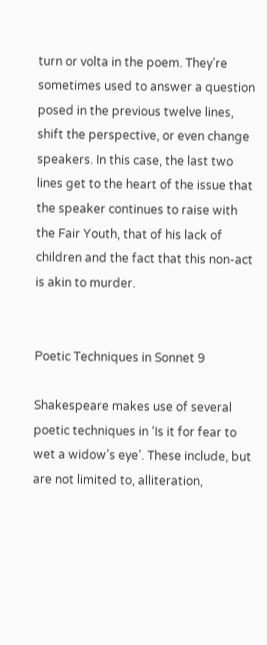turn or volta in the poem. They’re sometimes used to answer a question posed in the previous twelve lines, shift the perspective, or even change speakers. In this case, the last two lines get to the heart of the issue that the speaker continues to raise with the Fair Youth, that of his lack of children and the fact that this non-act is akin to murder.


Poetic Techniques in Sonnet 9

Shakespeare makes use of several poetic techniques in ‘Is it for fear to wet a widow’s eye’. These include, but are not limited to, alliteration,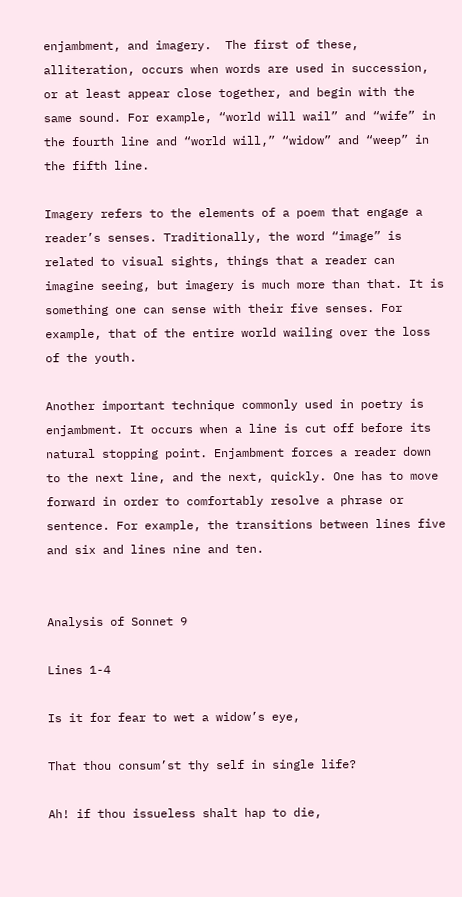enjambment, and imagery.  The first of these, alliteration, occurs when words are used in succession, or at least appear close together, and begin with the same sound. For example, “world will wail” and “wife” in the fourth line and “world will,” “widow” and “weep” in the fifth line.

Imagery refers to the elements of a poem that engage a reader’s senses. Traditionally, the word “image” is related to visual sights, things that a reader can imagine seeing, but imagery is much more than that. It is something one can sense with their five senses. For example, that of the entire world wailing over the loss of the youth.

Another important technique commonly used in poetry is enjambment. It occurs when a line is cut off before its natural stopping point. Enjambment forces a reader down to the next line, and the next, quickly. One has to move forward in order to comfortably resolve a phrase or sentence. For example, the transitions between lines five and six and lines nine and ten.


Analysis of Sonnet 9

Lines 1-4

Is it for fear to wet a widow’s eye,

That thou consum’st thy self in single life?

Ah! if thou issueless shalt hap to die,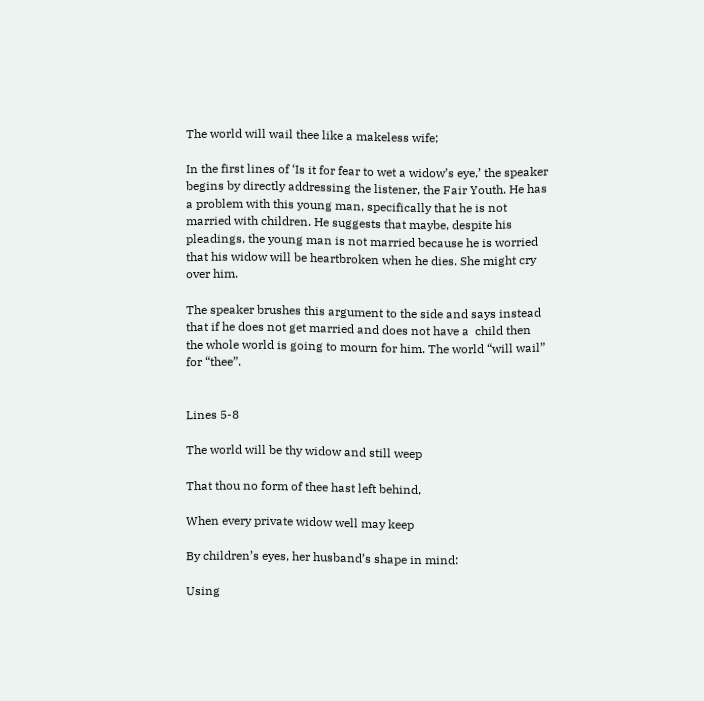The world will wail thee like a makeless wife;

In the first lines of ‘Is it for fear to wet a widow’s eye,’ the speaker begins by directly addressing the listener, the Fair Youth. He has a problem with this young man, specifically that he is not married with children. He suggests that maybe, despite his pleadings, the young man is not married because he is worried that his widow will be heartbroken when he dies. She might cry over him.

The speaker brushes this argument to the side and says instead that if he does not get married and does not have a  child then the whole world is going to mourn for him. The world “will wail” for “thee”.


Lines 5-8

The world will be thy widow and still weep

That thou no form of thee hast left behind,

When every private widow well may keep

By children’s eyes, her husband’s shape in mind:

Using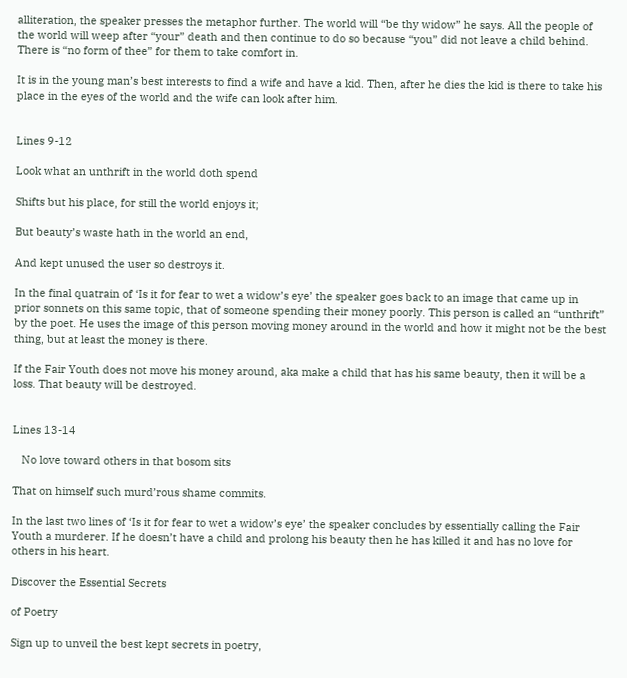alliteration, the speaker presses the metaphor further. The world will “be thy widow” he says. All the people of the world will weep after “your” death and then continue to do so because “you” did not leave a child behind. There is “no form of thee” for them to take comfort in.

It is in the young man’s best interests to find a wife and have a kid. Then, after he dies the kid is there to take his place in the eyes of the world and the wife can look after him.


Lines 9-12

Look what an unthrift in the world doth spend

Shifts but his place, for still the world enjoys it;

But beauty’s waste hath in the world an end,

And kept unused the user so destroys it.

In the final quatrain of ‘Is it for fear to wet a widow’s eye’ the speaker goes back to an image that came up in prior sonnets on this same topic, that of someone spending their money poorly. This person is called an “unthrift” by the poet. He uses the image of this person moving money around in the world and how it might not be the best thing, but at least the money is there.

If the Fair Youth does not move his money around, aka make a child that has his same beauty, then it will be a loss. That beauty will be destroyed.


Lines 13-14

   No love toward others in that bosom sits

That on himself such murd’rous shame commits.

In the last two lines of ‘Is it for fear to wet a widow’s eye’ the speaker concludes by essentially calling the Fair Youth a murderer. If he doesn’t have a child and prolong his beauty then he has killed it and has no love for others in his heart.

Discover the Essential Secrets

of Poetry

Sign up to unveil the best kept secrets in poetry,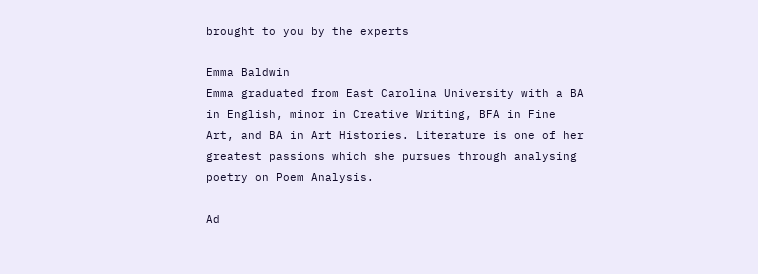brought to you by the experts

Emma Baldwin
Emma graduated from East Carolina University with a BA in English, minor in Creative Writing, BFA in Fine Art, and BA in Art Histories. Literature is one of her greatest passions which she pursues through analysing poetry on Poem Analysis.

Ad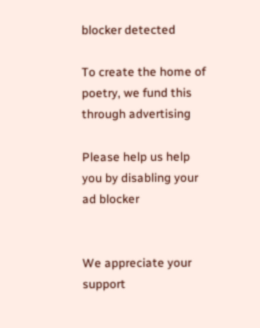blocker detected

To create the home of poetry, we fund this through advertising

Please help us help you by disabling your ad blocker


We appreciate your support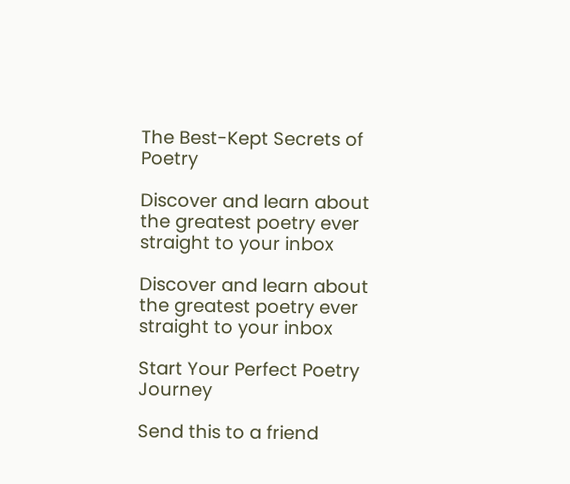The Best-Kept Secrets of Poetry

Discover and learn about the greatest poetry ever straight to your inbox

Discover and learn about the greatest poetry ever straight to your inbox

Start Your Perfect Poetry Journey

Send this to a friend